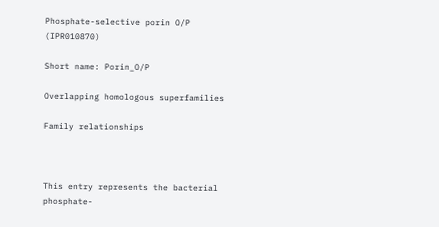Phosphate-selective porin O/P (IPR010870)

Short name: Porin_O/P

Overlapping homologous superfamilies

Family relationships



This entry represents the bacterial phosphate-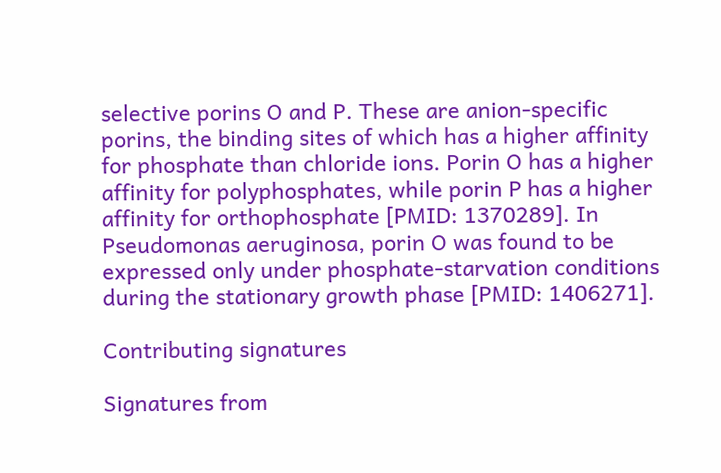selective porins O and P. These are anion-specific porins, the binding sites of which has a higher affinity for phosphate than chloride ions. Porin O has a higher affinity for polyphosphates, while porin P has a higher affinity for orthophosphate [PMID: 1370289]. In Pseudomonas aeruginosa, porin O was found to be expressed only under phosphate-starvation conditions during the stationary growth phase [PMID: 1406271].

Contributing signatures

Signatures from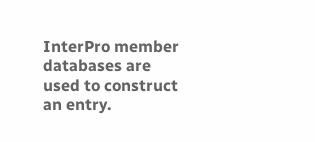InterPro member databases are used to construct an entry.